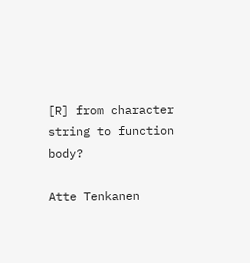[R] from character string to function body?

Atte Tenkanen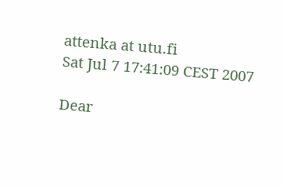attenka at utu.fi
Sat Jul 7 17:41:09 CEST 2007

Dear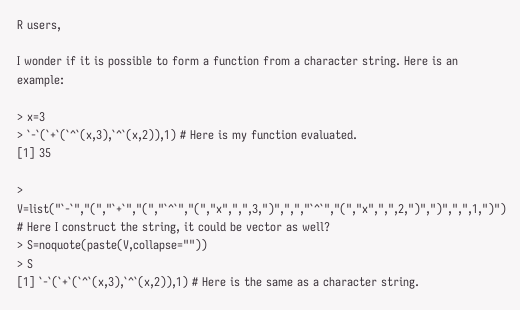R users,

I wonder if it is possible to form a function from a character string. Here is an example:

> x=3
> `-`(`+`(`^`(x,3),`^`(x,2)),1) # Here is my function evaluated.
[1] 35

> V=list("`-`","(","`+`","(","`^`","(","x",",",3,")",",","`^`","(","x",",",2,")",")",",",1,")") # Here I construct the string, it could be vector as well?
> S=noquote(paste(V,collapse=""))
> S
[1] `-`(`+`(`^`(x,3),`^`(x,2)),1) # Here is the same as a character string.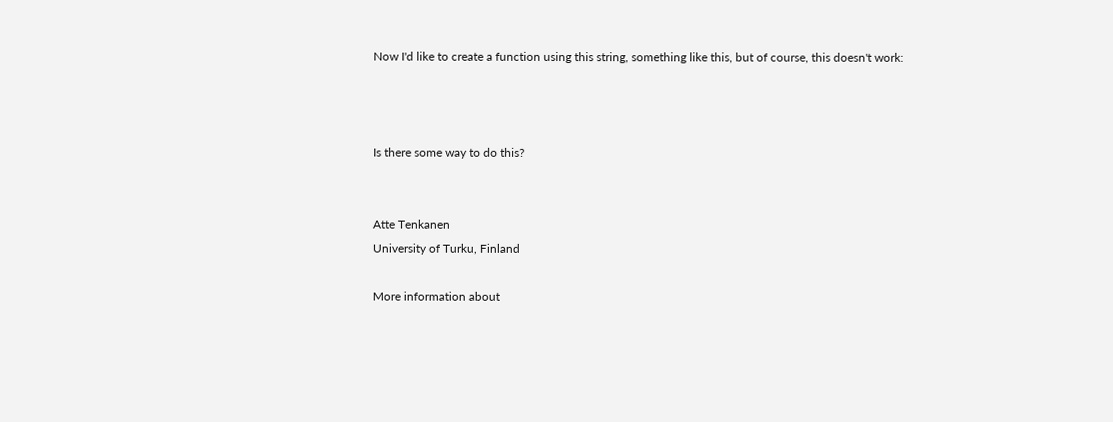Now I'd like to create a function using this string, something like this, but of course, this doesn't work:



Is there some way to do this?


Atte Tenkanen
University of Turku, Finland

More information about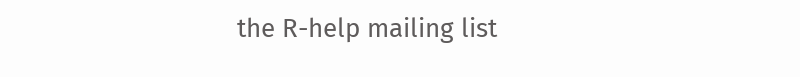the R-help mailing list